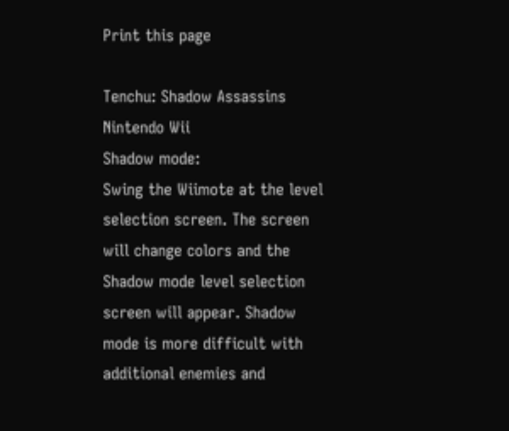Print this page

Tenchu: Shadow Assassins
Nintendo Wii
Shadow mode:
Swing the Wiimote at the level selection screen. The screen will change colors and the Shadow mode level selection screen will appear. Shadow mode is more difficult with additional enemies and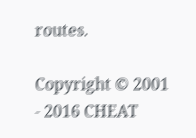routes.

Copyright © 2001 - 2016 CHEAT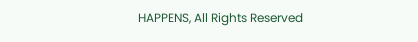HAPPENS, All Rights Reserved